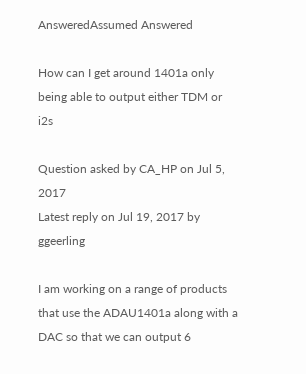AnsweredAssumed Answered

How can I get around 1401a only being able to output either TDM or i2s

Question asked by CA_HP on Jul 5, 2017
Latest reply on Jul 19, 2017 by ggeerling

I am working on a range of products that use the ADAU1401a along with a DAC so that we can output 6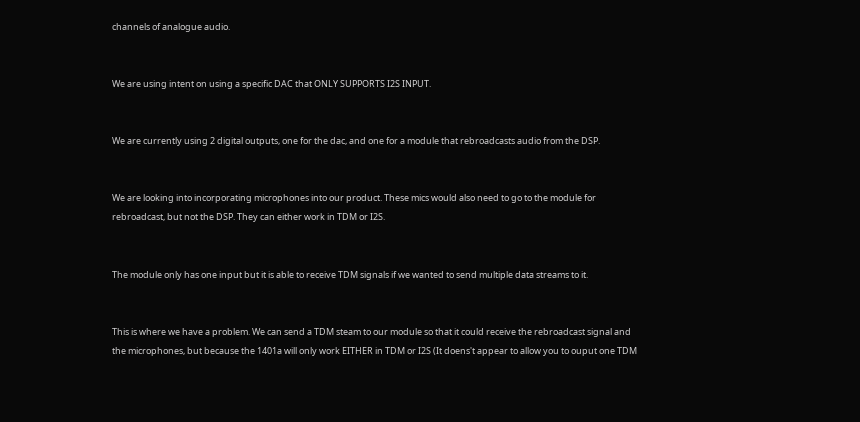channels of analogue audio.


We are using intent on using a specific DAC that ONLY SUPPORTS I2S INPUT.


We are currently using 2 digital outputs, one for the dac, and one for a module that rebroadcasts audio from the DSP.


We are looking into incorporating microphones into our product. These mics would also need to go to the module for rebroadcast, but not the DSP. They can either work in TDM or I2S.


The module only has one input but it is able to receive TDM signals if we wanted to send multiple data streams to it.


This is where we have a problem. We can send a TDM steam to our module so that it could receive the rebroadcast signal and the microphones, but because the 1401a will only work EITHER in TDM or I2S (It doens't appear to allow you to ouput one TDM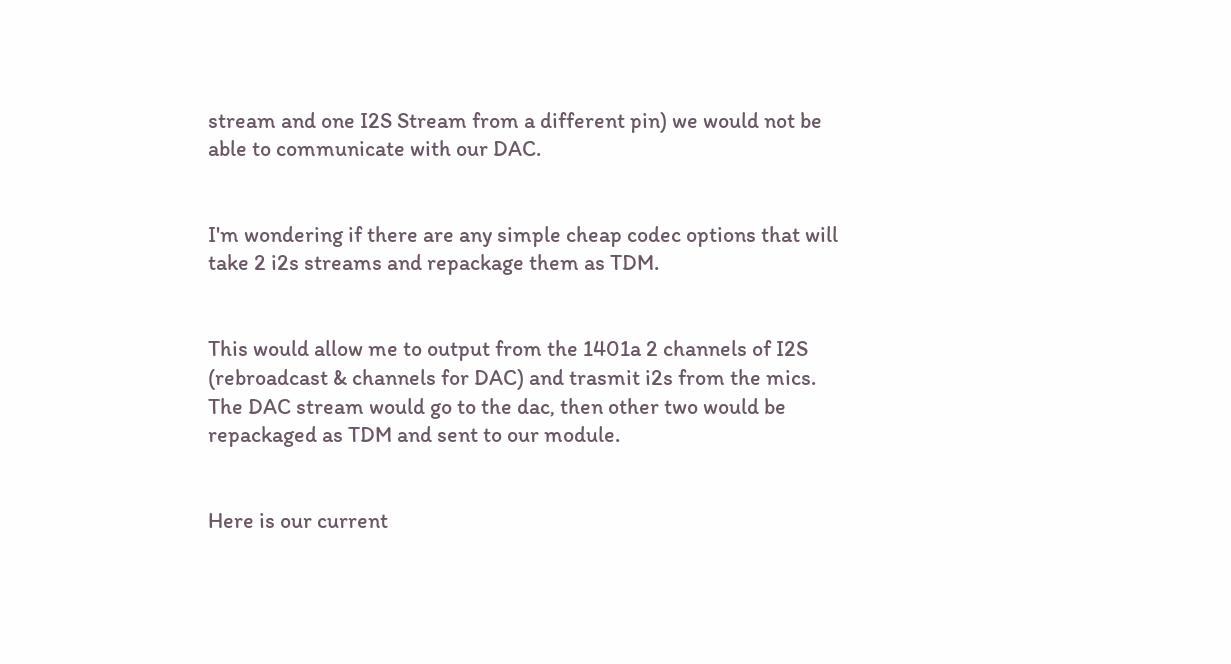stream and one I2S Stream from a different pin) we would not be able to communicate with our DAC.


I'm wondering if there are any simple cheap codec options that will take 2 i2s streams and repackage them as TDM.


This would allow me to output from the 1401a 2 channels of I2S (rebroadcast & channels for DAC) and trasmit i2s from the mics. The DAC stream would go to the dac, then other two would be repackaged as TDM and sent to our module.


Here is our current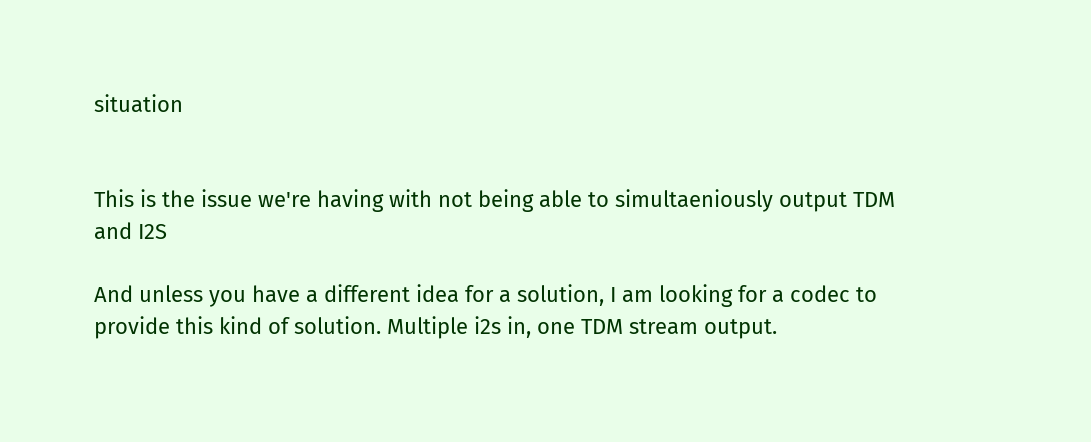situation


This is the issue we're having with not being able to simultaeniously output TDM and I2S

And unless you have a different idea for a solution, I am looking for a codec to provide this kind of solution. Multiple i2s in, one TDM stream output.